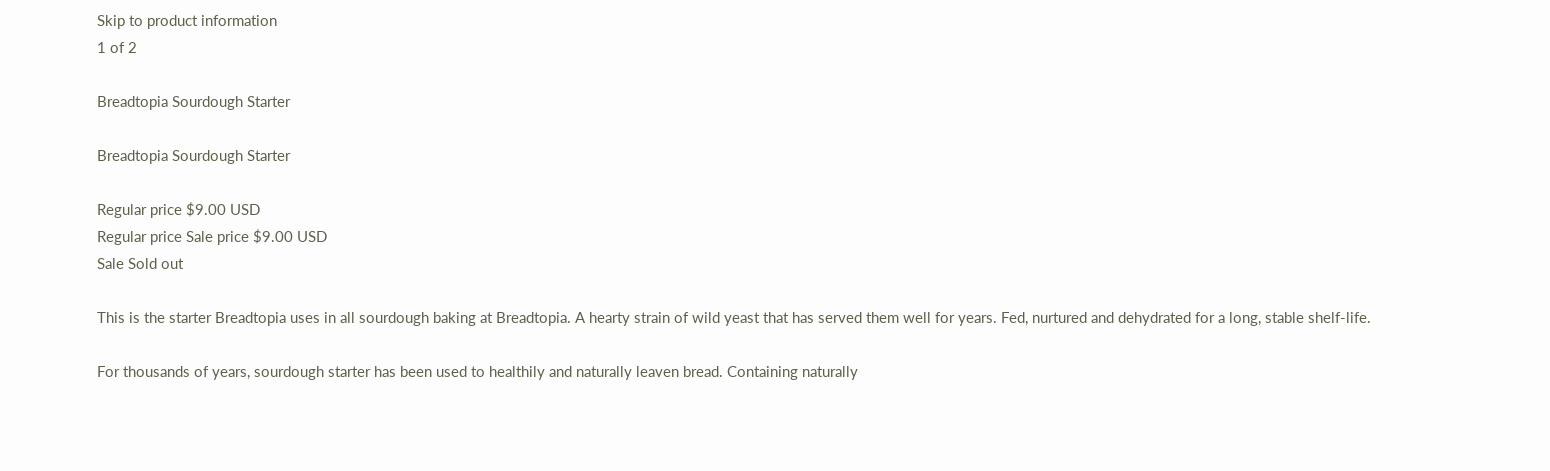Skip to product information
1 of 2

Breadtopia Sourdough Starter

Breadtopia Sourdough Starter

Regular price $9.00 USD
Regular price Sale price $9.00 USD
Sale Sold out

This is the starter Breadtopia uses in all sourdough baking at Breadtopia. A hearty strain of wild yeast that has served them well for years. Fed, nurtured and dehydrated for a long, stable shelf-life.

For thousands of years, sourdough starter has been used to healthily and naturally leaven bread. Containing naturally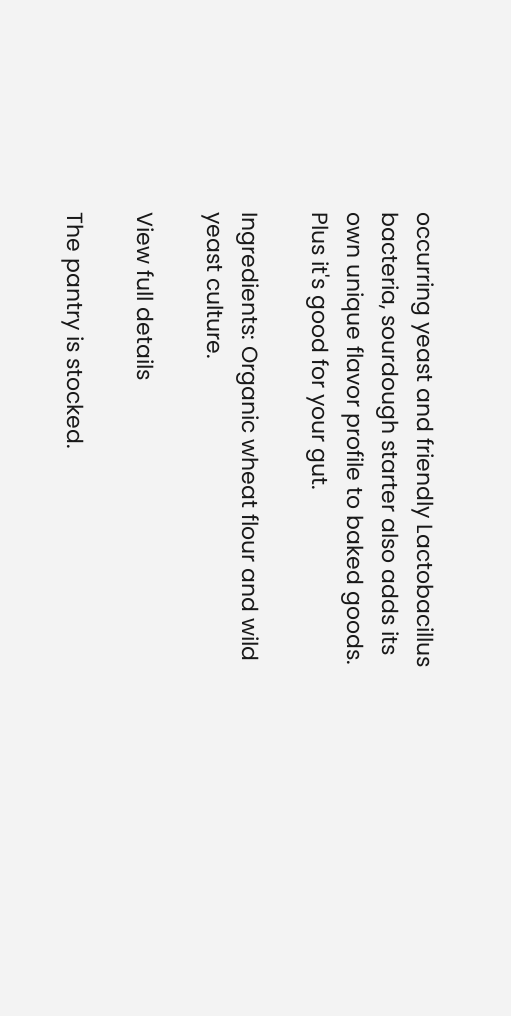occurring yeast and friendly Lactobacillus bacteria, sourdough starter also adds its own unique flavor profile to baked goods. Plus it's good for your gut.

Ingredients: Organic wheat flour and wild yeast culture.

View full details

The pantry is stocked.